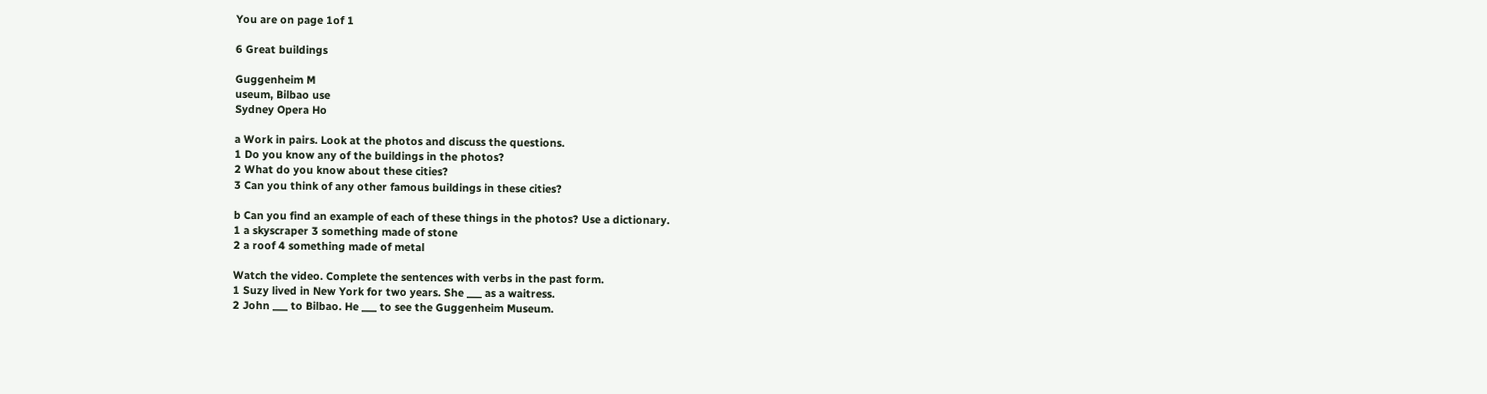You are on page 1of 1

6 Great buildings

Guggenheim M
useum, Bilbao use
Sydney Opera Ho

a Work in pairs. Look at the photos and discuss the questions.
1 Do you know any of the buildings in the photos?
2 What do you know about these cities?
3 Can you think of any other famous buildings in these cities?

b Can you find an example of each of these things in the photos? Use a dictionary.
1 a skyscraper 3 something made of stone
2 a roof 4 something made of metal

Watch the video. Complete the sentences with verbs in the past form.
1 Suzy lived in New York for two years. She ___ as a waitress.
2 John ___ to Bilbao. He ___ to see the Guggenheim Museum.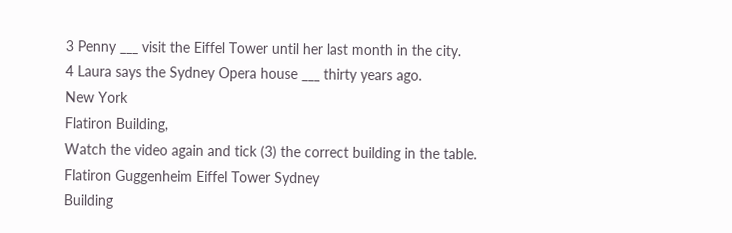3 Penny ___ visit the Eiffel Tower until her last month in the city.
4 Laura says the Sydney Opera house ___ thirty years ago.
New York
Flatiron Building,
Watch the video again and tick (3) the correct building in the table.
Flatiron Guggenheim Eiffel Tower Sydney
Building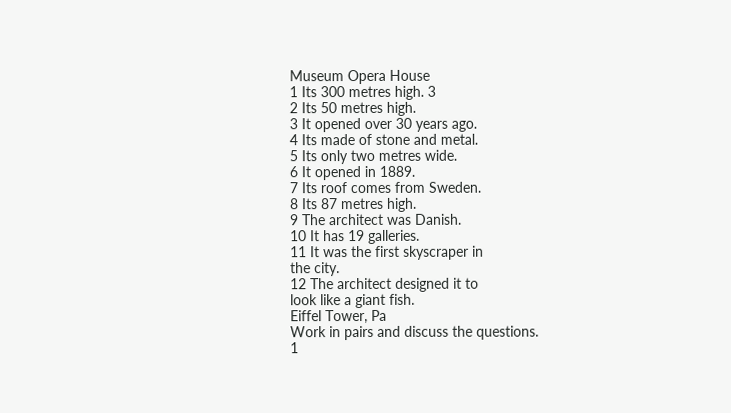Museum Opera House
1 Its 300 metres high. 3
2 Its 50 metres high.
3 It opened over 30 years ago.
4 Its made of stone and metal.
5 Its only two metres wide.
6 It opened in 1889.
7 Its roof comes from Sweden.
8 Its 87 metres high.
9 The architect was Danish.
10 It has 19 galleries.
11 It was the first skyscraper in
the city.
12 The architect designed it to
look like a giant fish.
Eiffel Tower, Pa
Work in pairs and discuss the questions.
1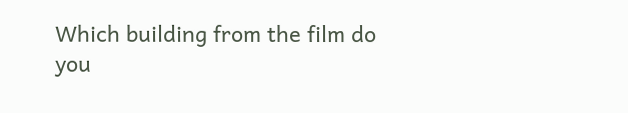Which building from the film do you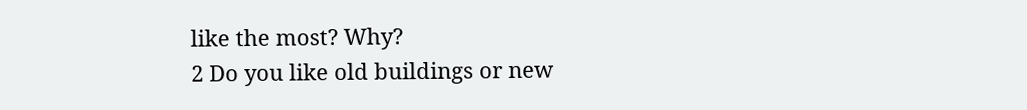like the most? Why?
2 Do you like old buildings or new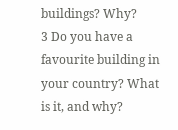buildings? Why?
3 Do you have a favourite building in your country? What is it, and why?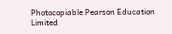Photocopiable Pearson Education Limited